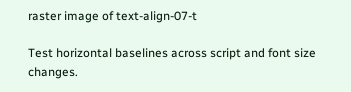raster image of text-align-07-t

Test horizontal baselines across script and font size changes.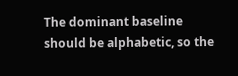The dominant baseline should be alphabetic, so the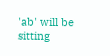'ab' will be sitting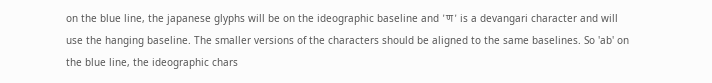on the blue line, the japanese glyphs will be on the ideographic baseline and 'ण' is a devangari character and will use the hanging baseline. The smaller versions of the characters should be aligned to the same baselines. So 'ab' on the blue line, the ideographic chars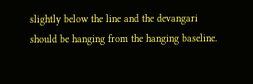slightly below the line and the devangari should be hanging from the hanging baseline.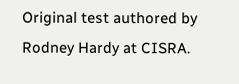Original test authored by Rodney Hardy at CISRA.